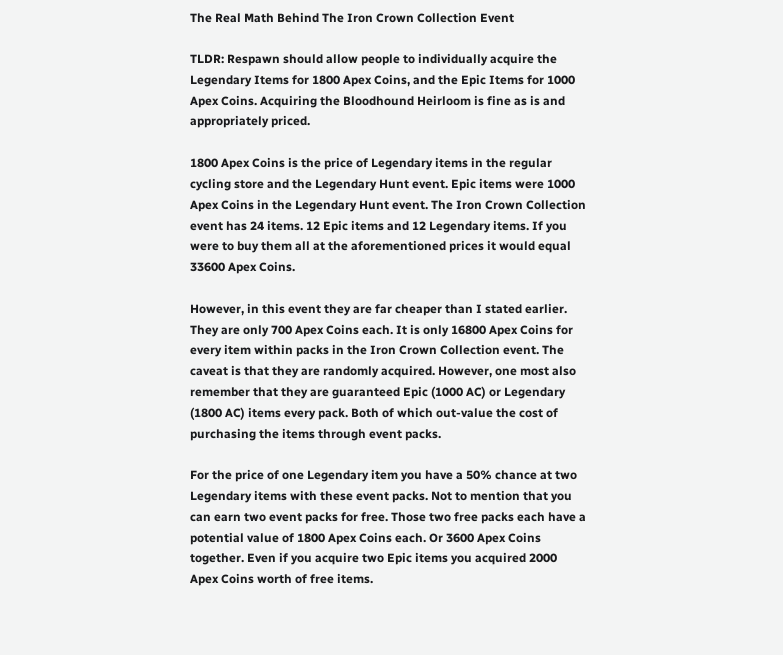The Real Math Behind The Iron Crown Collection Event

TLDR: Respawn should allow people to individually acquire the Legendary Items for 1800 Apex Coins, and the Epic Items for 1000 Apex Coins. Acquiring the Bloodhound Heirloom is fine as is and appropriately priced.

1800 Apex Coins is the price of Legendary items in the regular cycling store and the Legendary Hunt event. Epic items were 1000 Apex Coins in the Legendary Hunt event. The Iron Crown Collection event has 24 items. 12 Epic items and 12 Legendary items. If you were to buy them all at the aforementioned prices it would equal 33600 Apex Coins.

However, in this event they are far cheaper than I stated earlier. They are only 700 Apex Coins each. It is only 16800 Apex Coins for every item within packs in the Iron Crown Collection event. The caveat is that they are randomly acquired. However, one most also remember that they are guaranteed Epic (1000 AC) or Legendary (1800 AC) items every pack. Both of which out-value the cost of purchasing the items through event packs.

For the price of one Legendary item you have a 50% chance at two Legendary items with these event packs. Not to mention that you can earn two event packs for free. Those two free packs each have a potential value of 1800 Apex Coins each. Or 3600 Apex Coins together. Even if you acquire two Epic items you acquired 2000 Apex Coins worth of free items.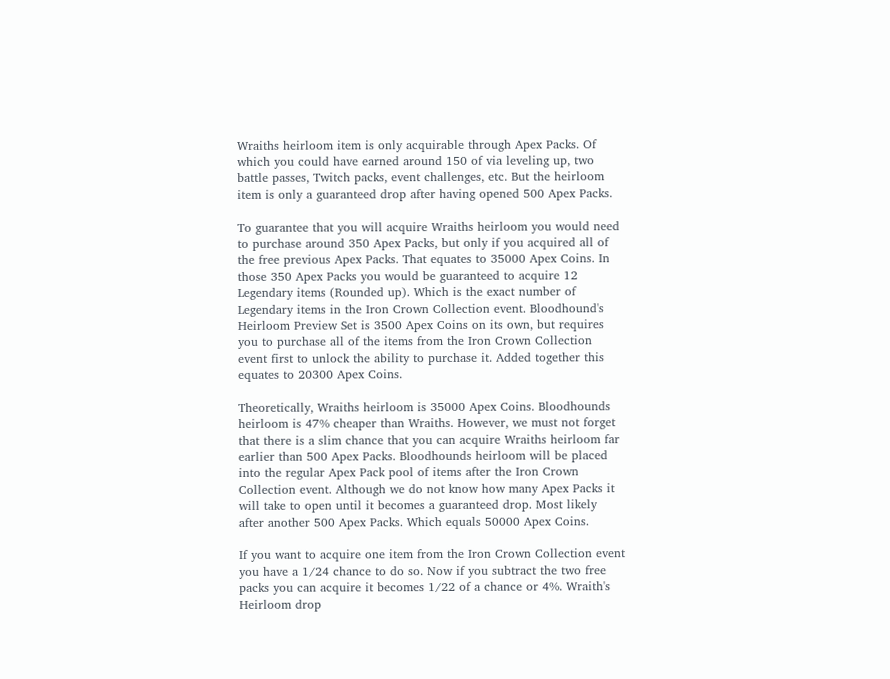Wraiths heirloom item is only acquirable through Apex Packs. Of which you could have earned around 150 of via leveling up, two battle passes, Twitch packs, event challenges, etc. But the heirloom item is only a guaranteed drop after having opened 500 Apex Packs.

To guarantee that you will acquire Wraiths heirloom you would need to purchase around 350 Apex Packs, but only if you acquired all of the free previous Apex Packs. That equates to 35000 Apex Coins. In those 350 Apex Packs you would be guaranteed to acquire 12 Legendary items (Rounded up). Which is the exact number of Legendary items in the Iron Crown Collection event. Bloodhound's Heirloom Preview Set is 3500 Apex Coins on its own, but requires you to purchase all of the items from the Iron Crown Collection event first to unlock the ability to purchase it. Added together this equates to 20300 Apex Coins.

Theoretically, Wraiths heirloom is 35000 Apex Coins. Bloodhounds heirloom is 47% cheaper than Wraiths. However, we must not forget that there is a slim chance that you can acquire Wraiths heirloom far earlier than 500 Apex Packs. Bloodhounds heirloom will be placed into the regular Apex Pack pool of items after the Iron Crown Collection event. Although we do not know how many Apex Packs it will take to open until it becomes a guaranteed drop. Most likely after another 500 Apex Packs. Which equals 50000 Apex Coins.

If you want to acquire one item from the Iron Crown Collection event you have a 1/24 chance to do so. Now if you subtract the two free packs you can acquire it becomes 1/22 of a chance or 4%. Wraith's Heirloom drop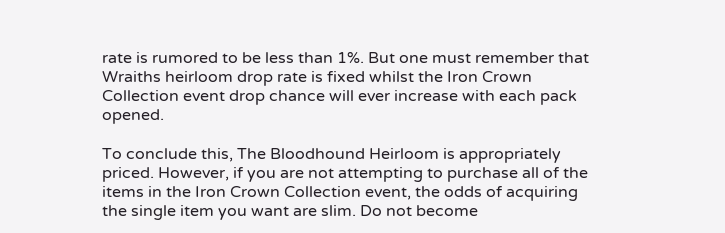rate is rumored to be less than 1%. But one must remember that Wraiths heirloom drop rate is fixed whilst the Iron Crown Collection event drop chance will ever increase with each pack opened.

To conclude this, The Bloodhound Heirloom is appropriately priced. However, if you are not attempting to purchase all of the items in the Iron Crown Collection event, the odds of acquiring the single item you want are slim. Do not become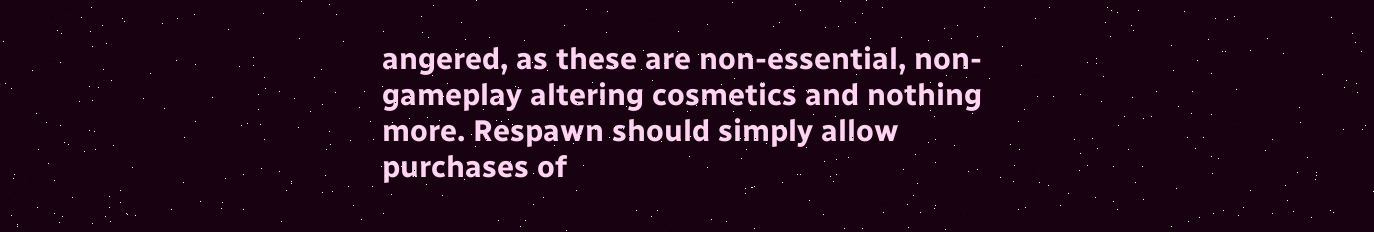angered, as these are non-essential, non-gameplay altering cosmetics and nothing more. Respawn should simply allow purchases of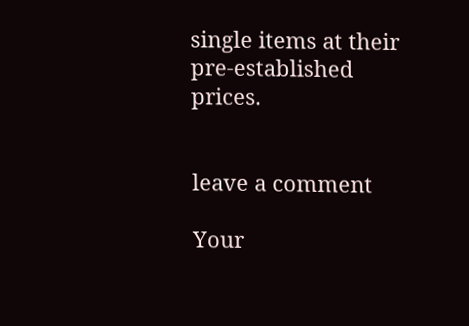single items at their pre-established prices.


leave a comment

Your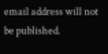email address will not be published.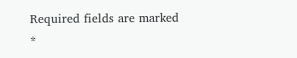Required fields are marked *